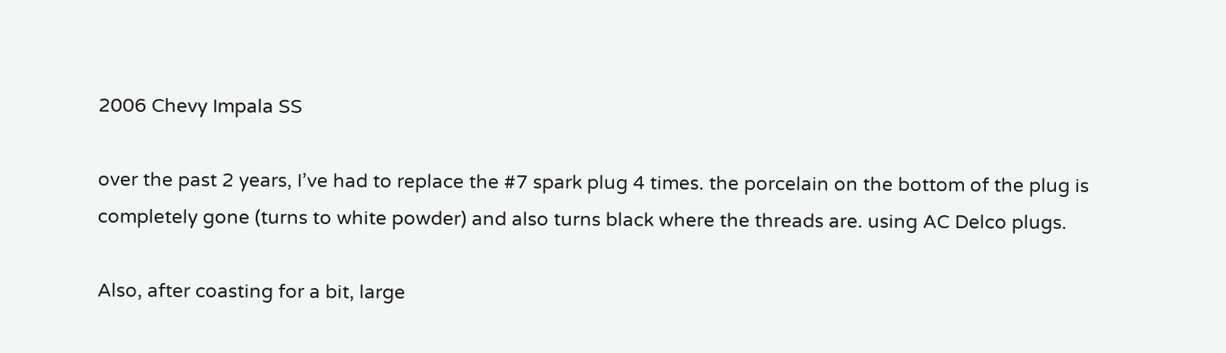2006 Chevy Impala SS

over the past 2 years, I’ve had to replace the #7 spark plug 4 times. the porcelain on the bottom of the plug is completely gone (turns to white powder) and also turns black where the threads are. using AC Delco plugs.

Also, after coasting for a bit, large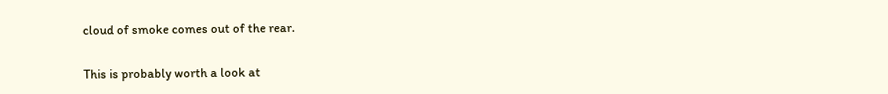cloud of smoke comes out of the rear.

This is probably worth a look at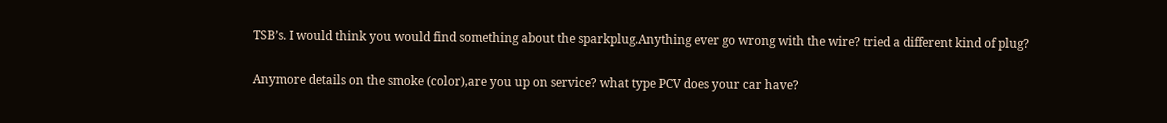TSB’s. I would think you would find something about the sparkplug.Anything ever go wrong with the wire? tried a different kind of plug?

Anymore details on the smoke (color),are you up on service? what type PCV does your car have?